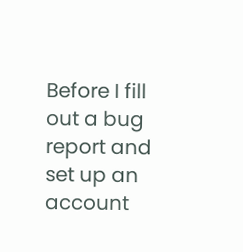Before I fill out a bug report and set up an account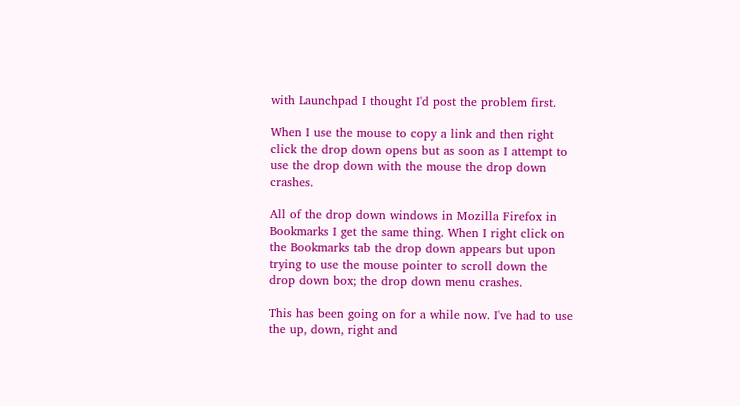with Launchpad I thought I'd post the problem first.

When I use the mouse to copy a link and then right click the drop down opens but as soon as I attempt to use the drop down with the mouse the drop down crashes.

All of the drop down windows in Mozilla Firefox in Bookmarks I get the same thing. When I right click on the Bookmarks tab the drop down appears but upon trying to use the mouse pointer to scroll down the drop down box; the drop down menu crashes.

This has been going on for a while now. I've had to use the up, down, right and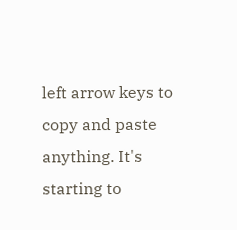left arrow keys to copy and paste anything. It's starting to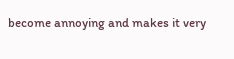become annoying and makes it very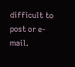difficult to post or e-mail.